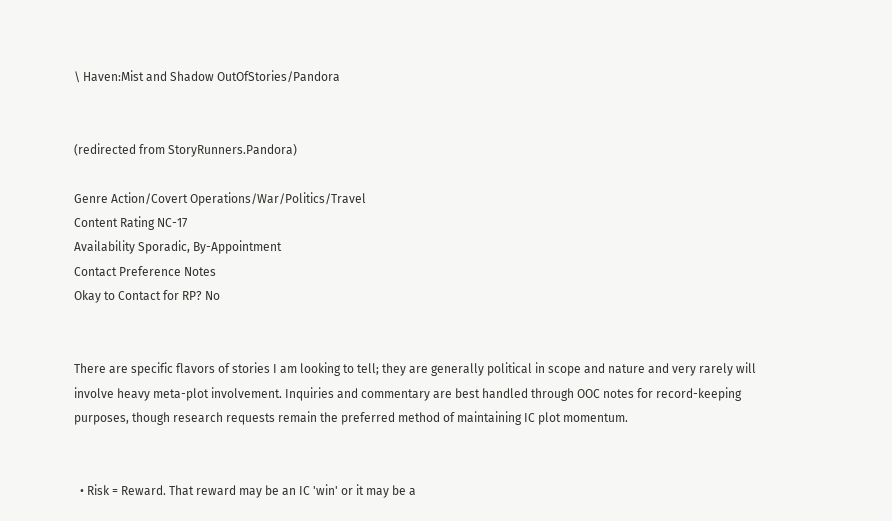\ Haven:Mist and Shadow OutOfStories/Pandora


(redirected from StoryRunners.Pandora)

Genre Action/Covert Operations/War/Politics/Travel
Content Rating NC-17
Availability Sporadic, By-Appointment
Contact Preference Notes
Okay to Contact for RP? No


There are specific flavors of stories I am looking to tell; they are generally political in scope and nature and very rarely will involve heavy meta-plot involvement. Inquiries and commentary are best handled through OOC notes for record-keeping purposes, though research requests remain the preferred method of maintaining IC plot momentum.


  • Risk = Reward. That reward may be an IC 'win' or it may be a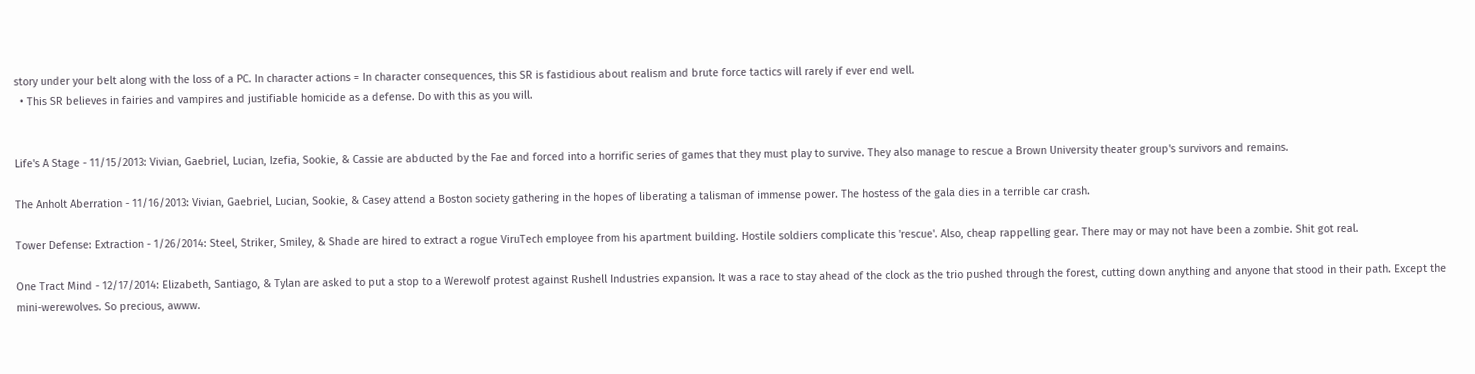story under your belt along with the loss of a PC. In character actions = In character consequences, this SR is fastidious about realism and brute force tactics will rarely if ever end well.
  • This SR believes in fairies and vampires and justifiable homicide as a defense. Do with this as you will.


Life's A Stage - 11/15/2013: Vivian, Gaebriel, Lucian, Izefia, Sookie, & Cassie are abducted by the Fae and forced into a horrific series of games that they must play to survive. They also manage to rescue a Brown University theater group's survivors and remains.

The Anholt Aberration - 11/16/2013: Vivian, Gaebriel, Lucian, Sookie, & Casey attend a Boston society gathering in the hopes of liberating a talisman of immense power. The hostess of the gala dies in a terrible car crash.

Tower Defense: Extraction - 1/26/2014: Steel, Striker, Smiley, & Shade are hired to extract a rogue ViruTech employee from his apartment building. Hostile soldiers complicate this 'rescue'. Also, cheap rappelling gear. There may or may not have been a zombie. Shit got real.

One Tract Mind - 12/17/2014: Elizabeth, Santiago, & Tylan are asked to put a stop to a Werewolf protest against Rushell Industries expansion. It was a race to stay ahead of the clock as the trio pushed through the forest, cutting down anything and anyone that stood in their path. Except the mini-werewolves. So precious, awww.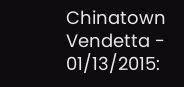Chinatown Vendetta - 01/13/2015: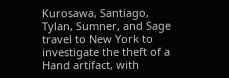Kurosawa, Santiago, Tylan, Sumner, and Sage travel to New York to investigate the theft of a Hand artifact, with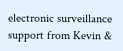electronic surveillance support from Kevin &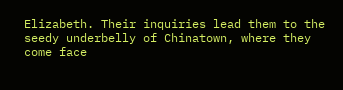Elizabeth. Their inquiries lead them to the seedy underbelly of Chinatown, where they come face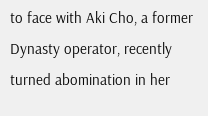to face with Aki Cho, a former Dynasty operator, recently turned abomination in her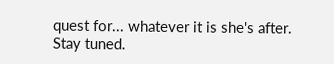quest for... whatever it is she's after. Stay tuned.